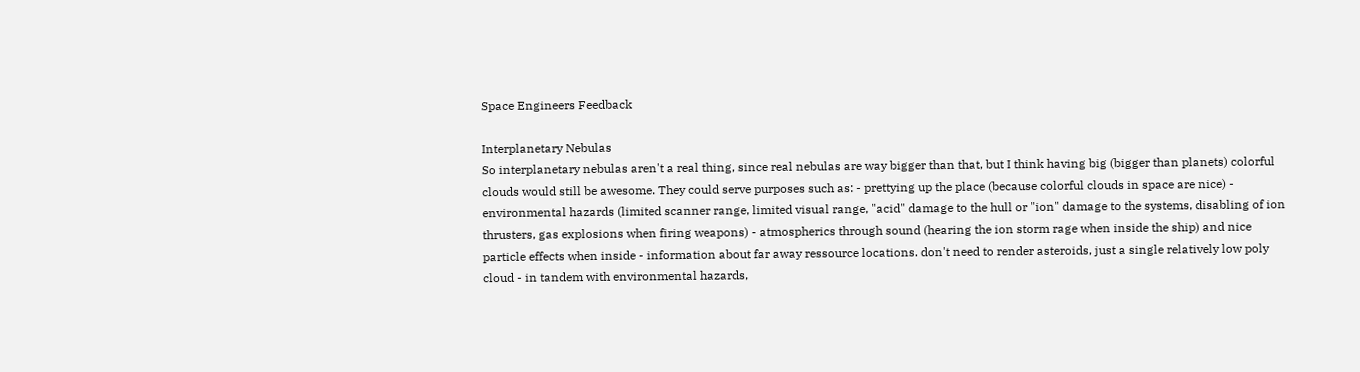Space Engineers Feedback

Interplanetary Nebulas
So interplanetary nebulas aren't a real thing, since real nebulas are way bigger than that, but I think having big (bigger than planets) colorful clouds would still be awesome. They could serve purposes such as: - prettying up the place (because colorful clouds in space are nice) - environmental hazards (limited scanner range, limited visual range, "acid" damage to the hull or "ion" damage to the systems, disabling of ion thrusters, gas explosions when firing weapons) - atmospherics through sound (hearing the ion storm rage when inside the ship) and nice particle effects when inside - information about far away ressource locations. don't need to render asteroids, just a single relatively low poly cloud - in tandem with environmental hazards,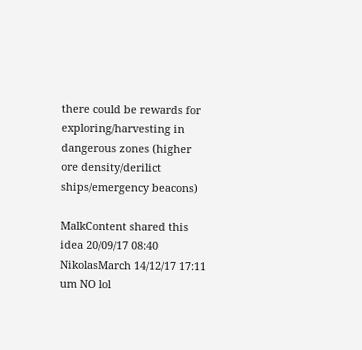there could be rewards for exploring/harvesting in dangerous zones (higher ore density/derilict ships/emergency beacons)

MalkContent shared this idea 20/09/17 08:40
NikolasMarch 14/12/17 17:11
um NO lol